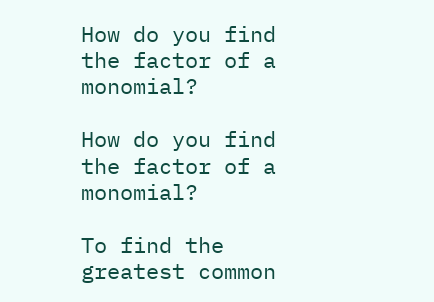How do you find the factor of a monomial?

How do you find the factor of a monomial?

To find the greatest common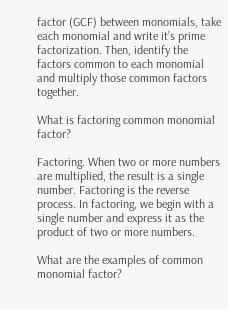factor (GCF) between monomials, take each monomial and write it’s prime factorization. Then, identify the factors common to each monomial and multiply those common factors together.

What is factoring common monomial factor?

Factoring. When two or more numbers are multiplied, the result is a single number. Factoring is the reverse process. In factoring, we begin with a single number and express it as the product of two or more numbers.

What are the examples of common monomial factor?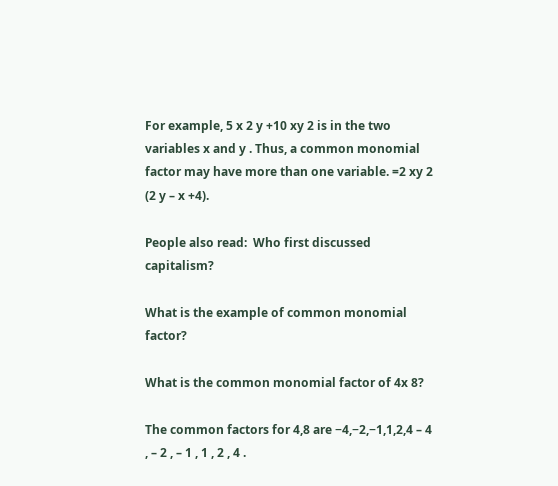For example, 5 x 2 y +10 xy 2 is in the two variables x and y . Thus, a common monomial factor may have more than one variable. =2 xy 2 (2 y – x +4).

People also read:  Who first discussed capitalism?

What is the example of common monomial factor?

What is the common monomial factor of 4x 8?

The common factors for 4,8 are −4,−2,−1,1,2,4 – 4 , – 2 , – 1 , 1 , 2 , 4 .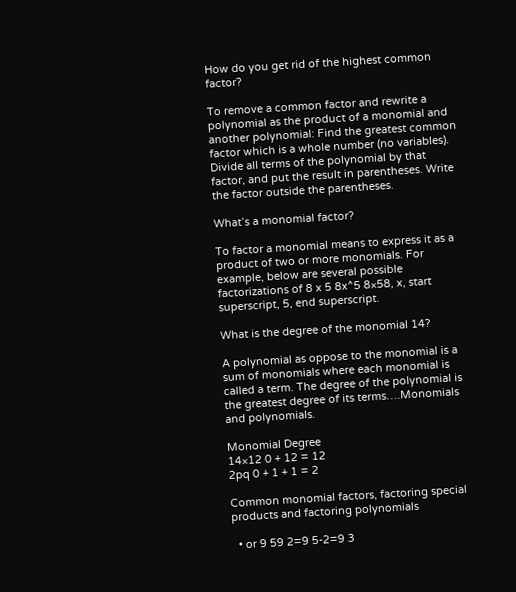How do you get rid of the highest common factor?

To remove a common factor and rewrite a polynomial as the product of a monomial and another polynomial: Find the greatest common factor which is a whole number (no variables). Divide all terms of the polynomial by that factor, and put the result in parentheses. Write the factor outside the parentheses.

What’s a monomial factor?

To factor a monomial means to express it as a product of two or more monomials. For example, below are several possible factorizations of 8 x 5 8x^5 8×58, x, start superscript, 5, end superscript.

What is the degree of the monomial 14?

A polynomial as oppose to the monomial is a sum of monomials where each monomial is called a term. The degree of the polynomial is the greatest degree of its terms….Monomials and polynomials.

Monomial Degree
14×12 0 + 12 = 12
2pq 0 + 1 + 1 = 2

Common monomial factors, factoring special products and factoring polynomials

  • or 9 59 2=9 5-2=9 3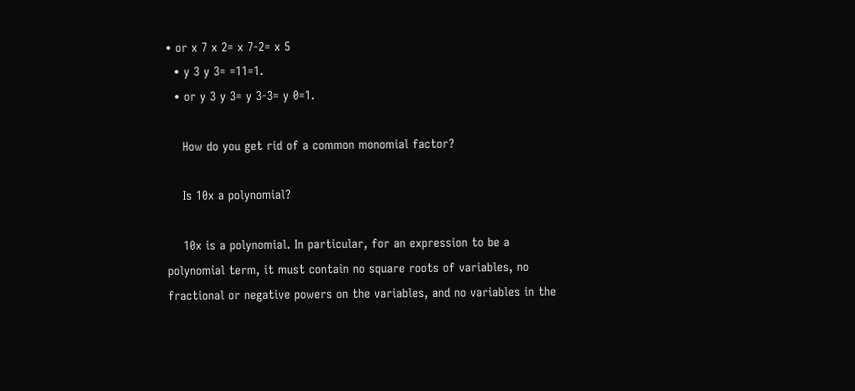• or x 7 x 2= x 7-2= x 5
  • y 3 y 3= =11=1.
  • or y 3 y 3= y 3-3= y 0=1.

    How do you get rid of a common monomial factor?

    Is 10x a polynomial?

    10x is a polynomial. In particular, for an expression to be a polynomial term, it must contain no square roots of variables, no fractional or negative powers on the variables, and no variables in the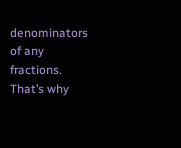denominators of any fractions. That’s why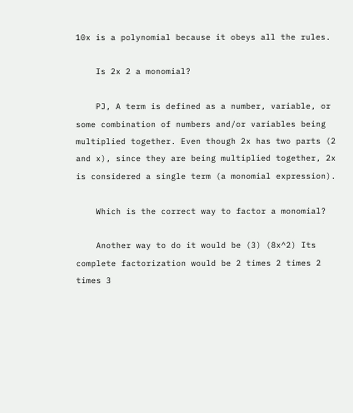10x is a polynomial because it obeys all the rules.

    Is 2x 2 a monomial?

    PJ, A term is defined as a number, variable, or some combination of numbers and/or variables being multiplied together. Even though 2x has two parts (2 and x), since they are being multiplied together, 2x is considered a single term (a monomial expression).

    Which is the correct way to factor a monomial?

    Another way to do it would be (3) (8x^2) Its complete factorization would be 2 times 2 times 2 times 3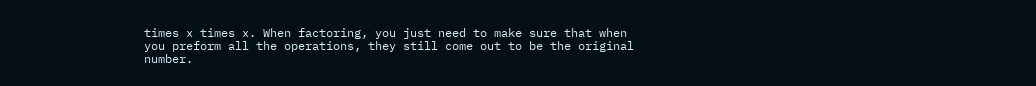times x times x. When factoring, you just need to make sure that when you preform all the operations, they still come out to be the original number.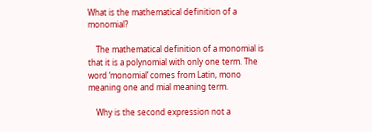What is the mathematical definition of a monomial?

    The mathematical definition of a monomial is that it is a polynomial with only one term. The word ‘monomial’ comes from Latin, mono meaning one and mial meaning term.

    Why is the second expression not a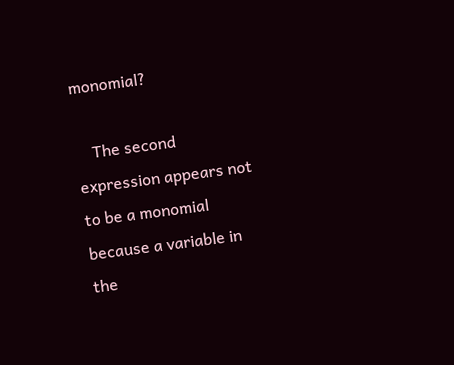monomial?

    The second expression appears not to be a monomial because a variable in the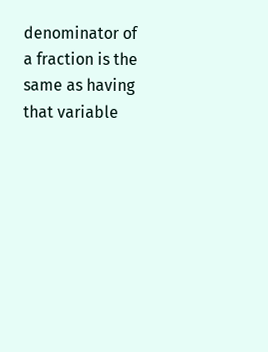denominator of a fraction is the same as having that variable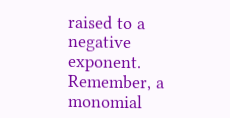raised to a negative exponent. Remember, a monomial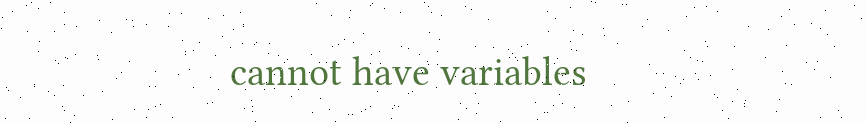cannot have variables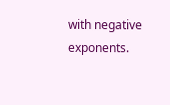with negative exponents.